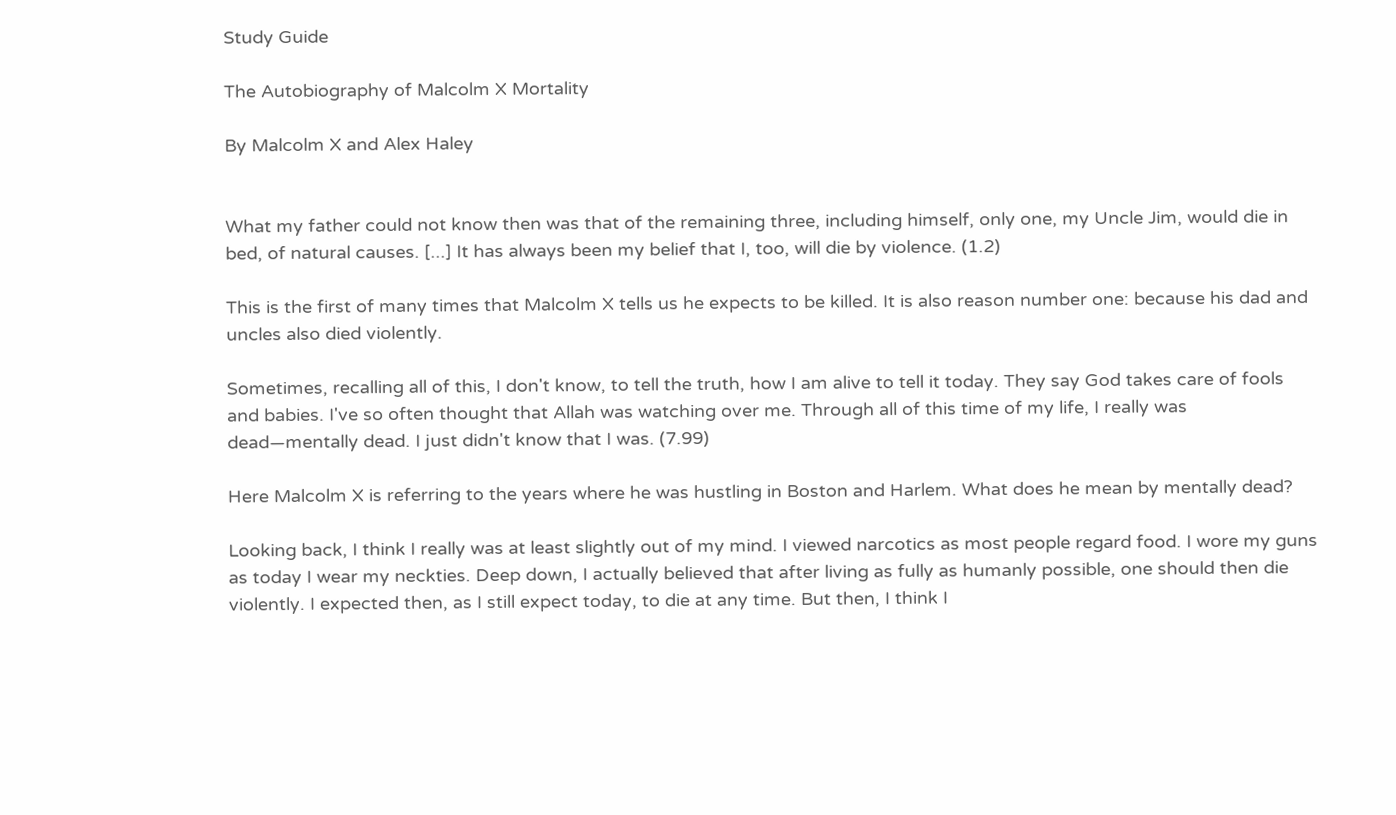Study Guide

The Autobiography of Malcolm X Mortality

By Malcolm X and Alex Haley


What my father could not know then was that of the remaining three, including himself, only one, my Uncle Jim, would die in bed, of natural causes. [...] It has always been my belief that I, too, will die by violence. (1.2)

This is the first of many times that Malcolm X tells us he expects to be killed. It is also reason number one: because his dad and uncles also died violently.

Sometimes, recalling all of this, I don't know, to tell the truth, how I am alive to tell it today. They say God takes care of fools and babies. I've so often thought that Allah was watching over me. Through all of this time of my life, I really was dead—mentally dead. I just didn't know that I was. (7.99)

Here Malcolm X is referring to the years where he was hustling in Boston and Harlem. What does he mean by mentally dead?

Looking back, I think I really was at least slightly out of my mind. I viewed narcotics as most people regard food. I wore my guns as today I wear my neckties. Deep down, I actually believed that after living as fully as humanly possible, one should then die violently. I expected then, as I still expect today, to die at any time. But then, I think I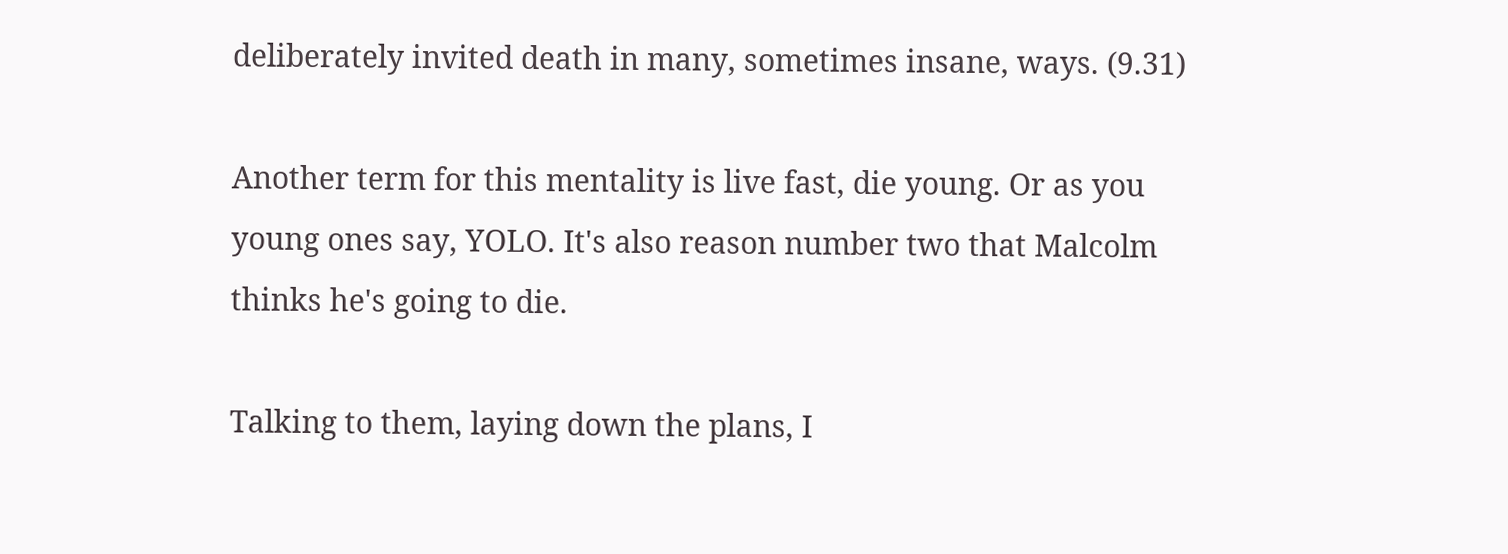deliberately invited death in many, sometimes insane, ways. (9.31)

Another term for this mentality is live fast, die young. Or as you young ones say, YOLO. It's also reason number two that Malcolm thinks he's going to die.

Talking to them, laying down the plans, I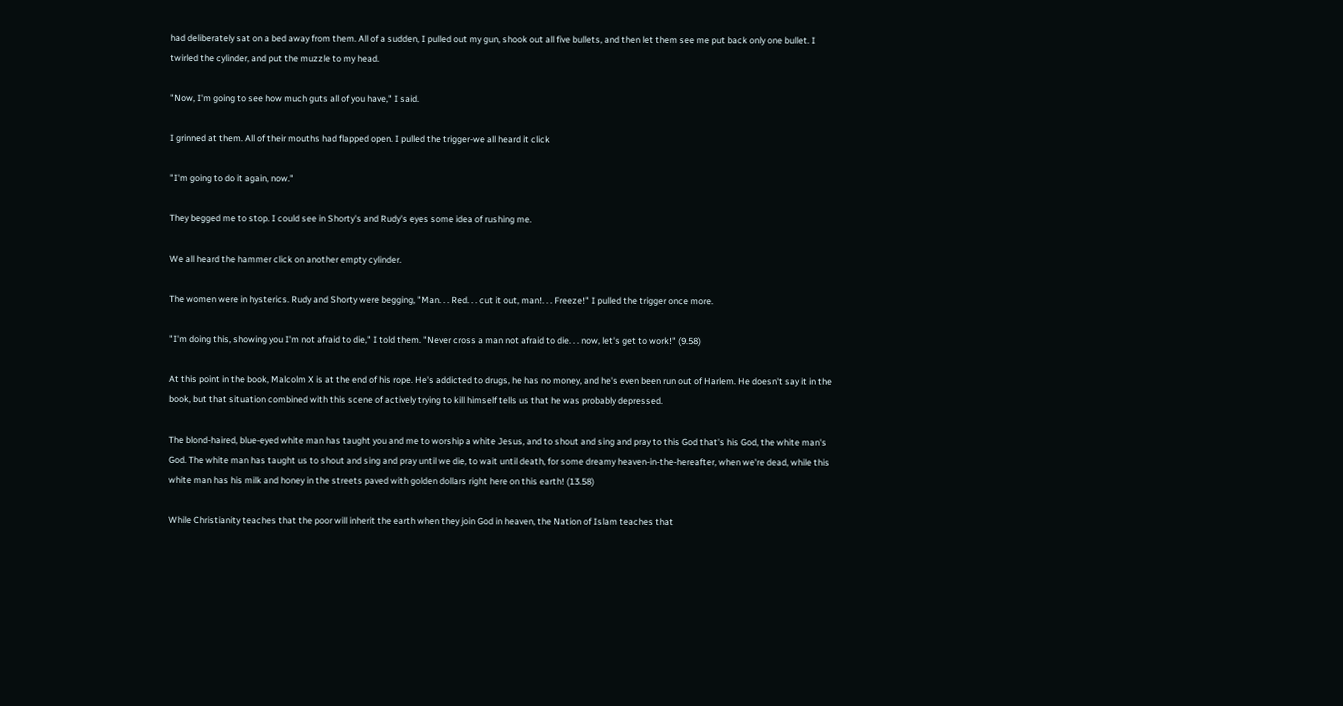had deliberately sat on a bed away from them. All of a sudden, I pulled out my gun, shook out all five bullets, and then let them see me put back only one bullet. I twirled the cylinder, and put the muzzle to my head.

"Now, I'm going to see how much guts all of you have," I said.

I grinned at them. All of their mouths had flapped open. I pulled the trigger-we all heard it click

"I'm going to do it again, now."

They begged me to stop. I could see in Shorty's and Rudy's eyes some idea of rushing me.

We all heard the hammer click on another empty cylinder.

The women were in hysterics. Rudy and Shorty were begging, "Man. . . Red. . . cut it out, man!. . . Freeze!" I pulled the trigger once more.

"I'm doing this, showing you I'm not afraid to die," I told them. "Never cross a man not afraid to die. . . now, let's get to work!" (9.58)

At this point in the book, Malcolm X is at the end of his rope. He's addicted to drugs, he has no money, and he's even been run out of Harlem. He doesn't say it in the book, but that situation combined with this scene of actively trying to kill himself tells us that he was probably depressed.

The blond-haired, blue-eyed white man has taught you and me to worship a white Jesus, and to shout and sing and pray to this God that's his God, the white man's God. The white man has taught us to shout and sing and pray until we die, to wait until death, for some dreamy heaven-in-the-hereafter, when we're dead, while this white man has his milk and honey in the streets paved with golden dollars right here on this earth! (13.58)

While Christianity teaches that the poor will inherit the earth when they join God in heaven, the Nation of Islam teaches that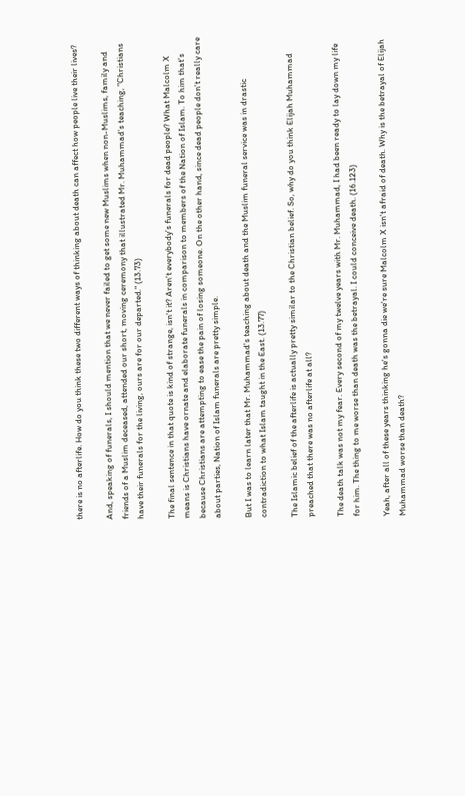there is no afterlife. How do you think these two different ways of thinking about death can affect how people live their lives?

And, speaking of funerals, I should mention that we never failed to get some new Muslims when non-Muslims, family and friends of a Muslim deceased, attended our short, moving ceremony that illustrated Mr. Muhammad's teaching, "Christians have their funerals for the living, ours are for our departed." (13.73)

The final sentence in that quote is kind of strange, isn't it? Aren't everybody's funerals for dead people? What Malcolm X means is Christians have ornate and elaborate funerals in comparison to members of the Nation of Islam. To him that's because Christians are attempting to ease the pain of losing someone. On the other hand, since dead people don't really care about parties, Nation of Islam funerals are pretty simple.

But I was to learn later that Mr. Muhammad's teaching about death and the Muslim funeral service was in drastic contradiction to what Islam taught in the East. (13.77)

The Islamic belief of the afterlife is actually pretty similar to the Christian belief. So, why do you think Elijah Muhammad preached that there was no afterlife at all?

The death talk was not my fear. Every second of my twelve years with Mr. Muhammad, I had been ready to lay down my life for him. The thing to me worse than death was the betrayal. I could conceive death. (16.123)

Yeah, after all of these years thinking he's gonna die we're sure Malcolm X isn't afraid of death. Why is the betrayal of Elijah Muhammad worse than death?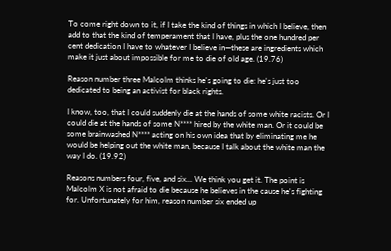To come right down to it, if I take the kind of things in which I believe, then add to that the kind of temperament that I have, plus the one hundred per cent dedication I have to whatever I believe in—these are ingredients which make it just about impossible for me to die of old age. (19.76)

Reason number three Malcolm thinks he's going to die: he's just too dedicated to being an activist for black rights.

I know, too, that I could suddenly die at the hands of some white racists. Or I could die at the hands of some N**** hired by the white man. Or it could be some brainwashed N**** acting on his own idea that by eliminating me he would be helping out the white man, because I talk about the white man the way I do. (19.92)

Reasons numbers four, five, and six... We think you get it. The point is Malcolm X is not afraid to die because he believes in the cause he's fighting for. Unfortunately for him, reason number six ended up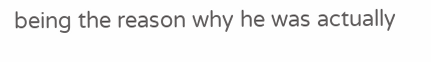being the reason why he was actually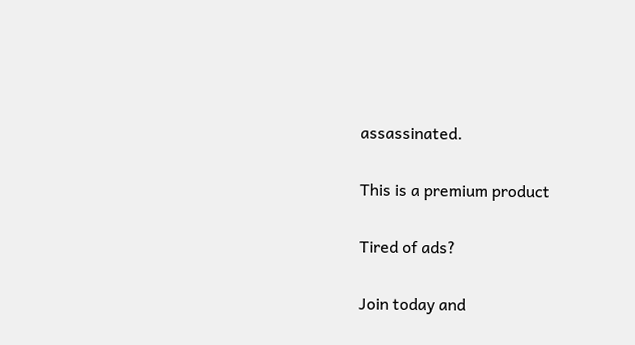assassinated.

This is a premium product

Tired of ads?

Join today and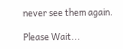never see them again.

Please Wait...